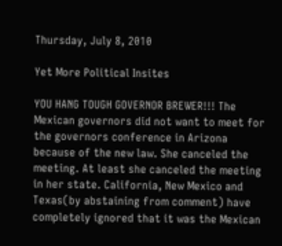Thursday, July 8, 2010

Yet More Political Insites

YOU HANG TOUGH GOVERNOR BREWER!!! The Mexican governors did not want to meet for the governors conference in Arizona because of the new law. She canceled the meeting. At least she canceled the meeting in her state. California, New Mexico and Texas(by abstaining from comment) have completely ignored that it was the Mexican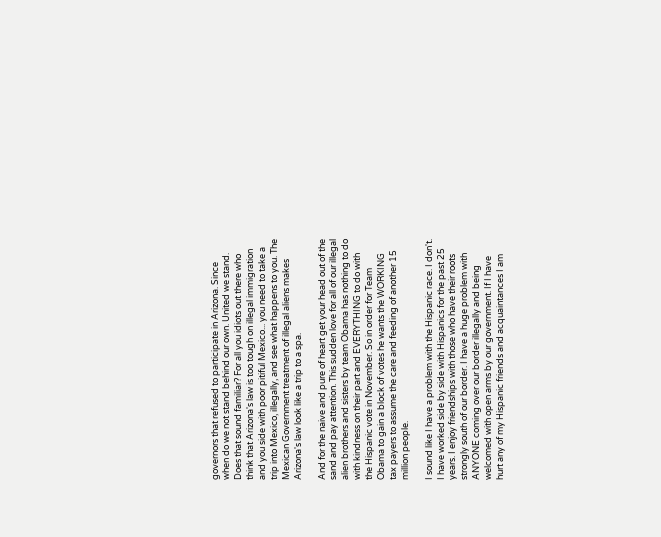governors that refused to participate in Arizona. Since when do we not stand behind our own. United we stand. Does that sound familiar? For all you idiots out there who think that Arizona's law is too tough on illegal immigration and you side with poor pitiful Mexico... you need to take a trip into Mexico, illegally, and see what happens to you. The Mexican Government treatment of illegal aliens makes Arizona's law look like a trip to a spa.

And for the naive and pure of heart get your head out of the sand and pay attention. This sudden love for all of our illegal alien brothers and sisters by team Obama has nothing to do with kindness on their part and EVERYTHING to do with the Hispanic vote in November. So in order for Team Obama to gain a block of votes he wants the WORKING tax payers to assume the care and feeding of another 15 million people.

I sound like I have a problem with the Hispanic race. I don't. I have worked side by side with Hispanics for the past 25 years. I enjoy friendships with those who have their roots strongly south of our border. I have a huge problem with ANYONE coming over our border illegally and being welcomed with open arms by our government. If I have hurt any of my Hispanic friends and acquaintances I am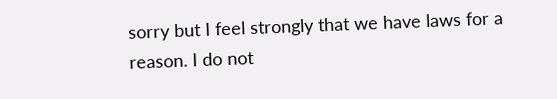sorry but I feel strongly that we have laws for a reason. I do not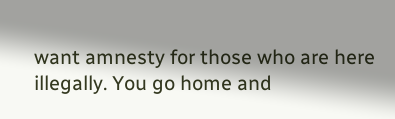want amnesty for those who are here illegally. You go home and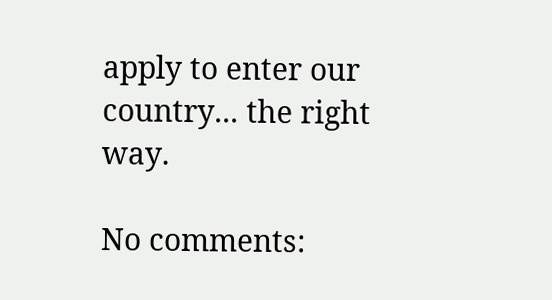apply to enter our country... the right way.

No comments: